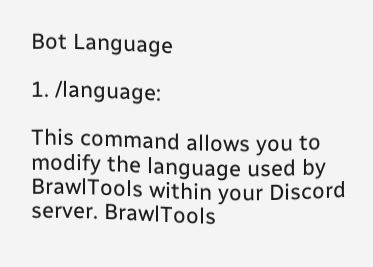Bot Language

1. /language:

This command allows you to modify the language used by BrawlTools within your Discord server. BrawlTools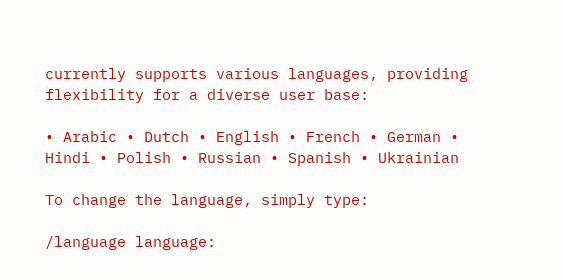currently supports various languages, providing flexibility for a diverse user base:

• Arabic • Dutch • English • French • German • Hindi • Polish • Russian • Spanish • Ukrainian

To change the language, simply type:

/language language: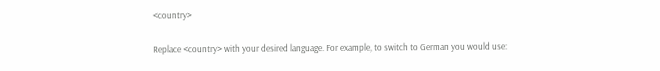<country>

Replace <country> with your desired language. For example, to switch to German you would use: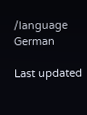/language German

Last updated